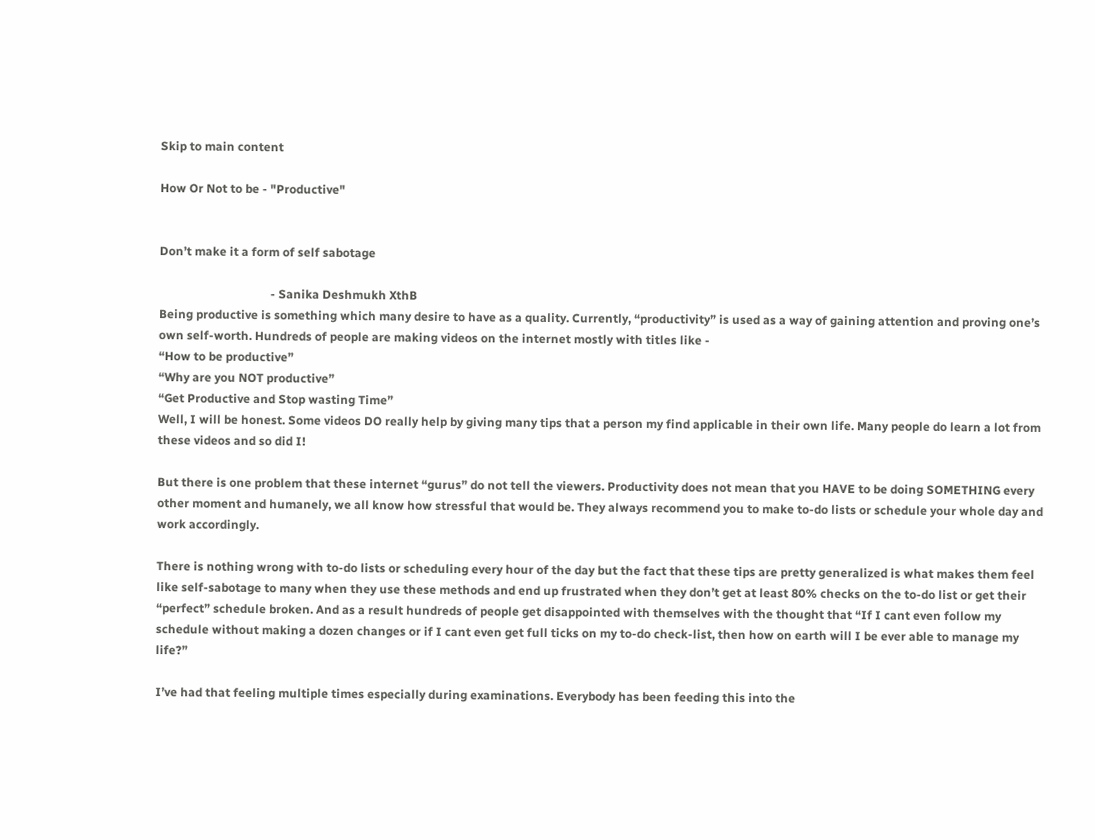Skip to main content

How Or Not to be - "Productive"


Don’t make it a form of self sabotage

                                     - Sanika Deshmukh XthB
Being productive is something which many desire to have as a quality. Currently, “productivity” is used as a way of gaining attention and proving one’s own self-worth. Hundreds of people are making videos on the internet mostly with titles like -
“How to be productive”
“Why are you NOT productive”
“Get Productive and Stop wasting Time”
Well, I will be honest. Some videos DO really help by giving many tips that a person my find applicable in their own life. Many people do learn a lot from these videos and so did I!

But there is one problem that these internet “gurus” do not tell the viewers. Productivity does not mean that you HAVE to be doing SOMETHING every other moment and humanely, we all know how stressful that would be. They always recommend you to make to-do lists or schedule your whole day and work accordingly.

There is nothing wrong with to-do lists or scheduling every hour of the day but the fact that these tips are pretty generalized is what makes them feel like self-sabotage to many when they use these methods and end up frustrated when they don’t get at least 80% checks on the to-do list or get their “perfect” schedule broken. And as a result hundreds of people get disappointed with themselves with the thought that “If I cant even follow my schedule without making a dozen changes or if I cant even get full ticks on my to-do check-list, then how on earth will I be ever able to manage my life?”

I’ve had that feeling multiple times especially during examinations. Everybody has been feeding this into the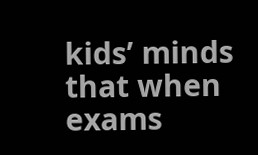kids’ minds that when exams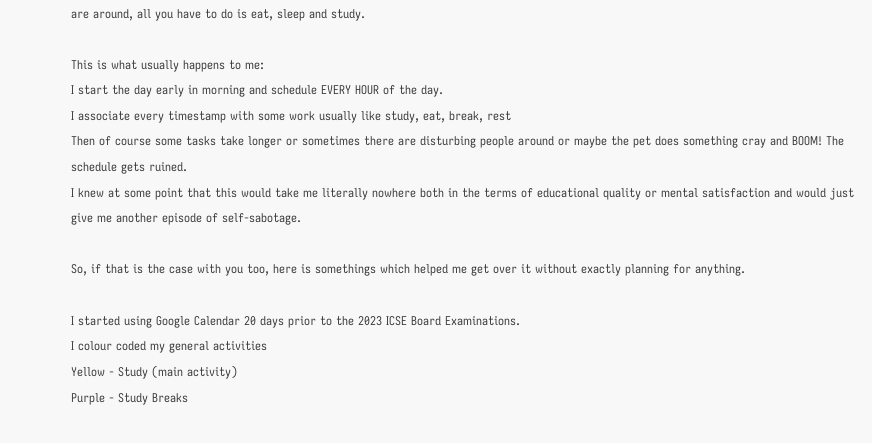are around, all you have to do is eat, sleep and study.

This is what usually happens to me:
I start the day early in morning and schedule EVERY HOUR of the day.
I associate every timestamp with some work usually like study, eat, break, rest
Then of course some tasks take longer or sometimes there are disturbing people around or maybe the pet does something cray and BOOM! The schedule gets ruined.
I knew at some point that this would take me literally nowhere both in the terms of educational quality or mental satisfaction and would just give me another episode of self-sabotage.

So, if that is the case with you too, here is somethings which helped me get over it without exactly planning for anything.

I started using Google Calendar 20 days prior to the 2023 ICSE Board Examinations.
I colour coded my general activities
Yellow - Study (main activity)
Purple - Study Breaks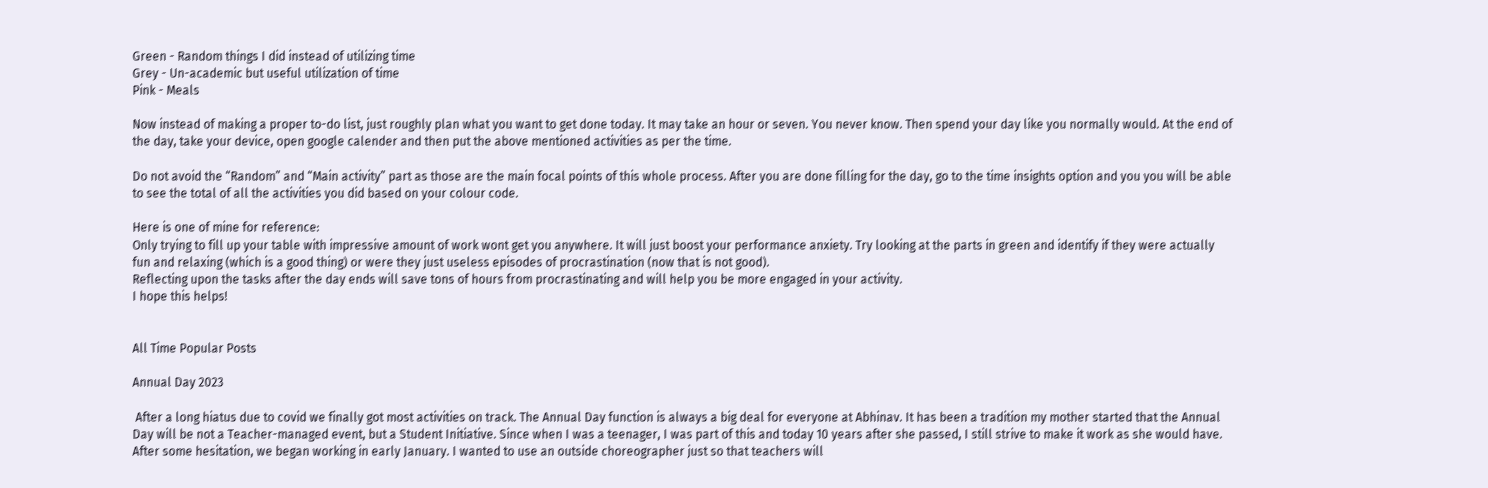Green - Random things I did instead of utilizing time
Grey - Un-academic but useful utilization of time
Pink - Meals

Now instead of making a proper to-do list, just roughly plan what you want to get done today. It may take an hour or seven. You never know. Then spend your day like you normally would. At the end of the day, take your device, open google calender and then put the above mentioned activities as per the time.

Do not avoid the “Random” and “Main activity” part as those are the main focal points of this whole process. After you are done filling for the day, go to the time insights option and you you will be able to see the total of all the activities you did based on your colour code.

Here is one of mine for reference:
Only trying to fill up your table with impressive amount of work wont get you anywhere. It will just boost your performance anxiety. Try looking at the parts in green and identify if they were actually fun and relaxing (which is a good thing) or were they just useless episodes of procrastination (now that is not good).
Reflecting upon the tasks after the day ends will save tons of hours from procrastinating and will help you be more engaged in your activity.
I hope this helps!


All Time Popular Posts

Annual Day 2023

 After a long hiatus due to covid we finally got most activities on track. The Annual Day function is always a big deal for everyone at Abhinav. It has been a tradition my mother started that the Annual Day will be not a Teacher-managed event, but a Student Initiative. Since when I was a teenager, I was part of this and today 10 years after she passed, I still strive to make it work as she would have. After some hesitation, we began working in early January. I wanted to use an outside choreographer just so that teachers will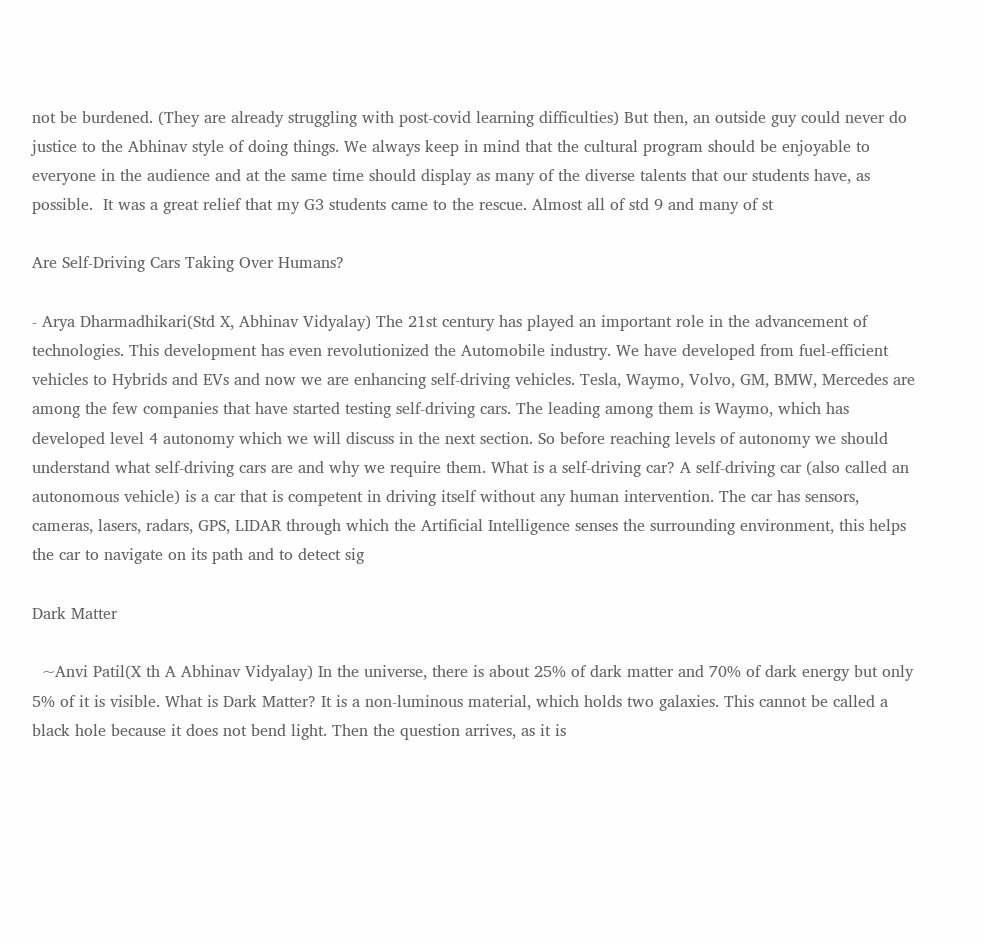not be burdened. (They are already struggling with post-covid learning difficulties) But then, an outside guy could never do justice to the Abhinav style of doing things. We always keep in mind that the cultural program should be enjoyable to everyone in the audience and at the same time should display as many of the diverse talents that our students have, as possible.  It was a great relief that my G3 students came to the rescue. Almost all of std 9 and many of st

Are Self-Driving Cars Taking Over Humans?

- Arya Dharmadhikari(Std X, Abhinav Vidyalay) The 21st century has played an important role in the advancement of technologies. This development has even revolutionized the Automobile industry. We have developed from fuel-efficient vehicles to Hybrids and EVs and now we are enhancing self-driving vehicles. Tesla, Waymo, Volvo, GM, BMW, Mercedes are among the few companies that have started testing self-driving cars. The leading among them is Waymo, which has developed level 4 autonomy which we will discuss in the next section. So before reaching levels of autonomy we should understand what self-driving cars are and why we require them. What is a self-driving car? A self-driving car (also called an autonomous vehicle) is a car that is competent in driving itself without any human intervention. The car has sensors, cameras, lasers, radars, GPS, LIDAR through which the Artificial Intelligence senses the surrounding environment, this helps the car to navigate on its path and to detect sig

Dark Matter

  ~Anvi Patil(X th A Abhinav Vidyalay) In the universe, there is about 25% of dark matter and 70% of dark energy but only 5% of it is visible. What is Dark Matter? It is a non-luminous material, which holds two galaxies. This cannot be called a black hole because it does not bend light. Then the question arrives, as it is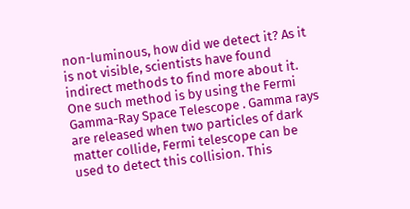non-luminous, how did we detect it? As it is not visible, scientists have found indirect methods to find more about it. One such method is by using the Fermi Gamma-Ray Space Telescope . Gamma rays are released when two particles of dark matter collide, Fermi telescope can be used to detect this collision. This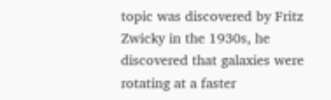topic was discovered by Fritz Zwicky in the 1930s, he discovered that galaxies were rotating at a faster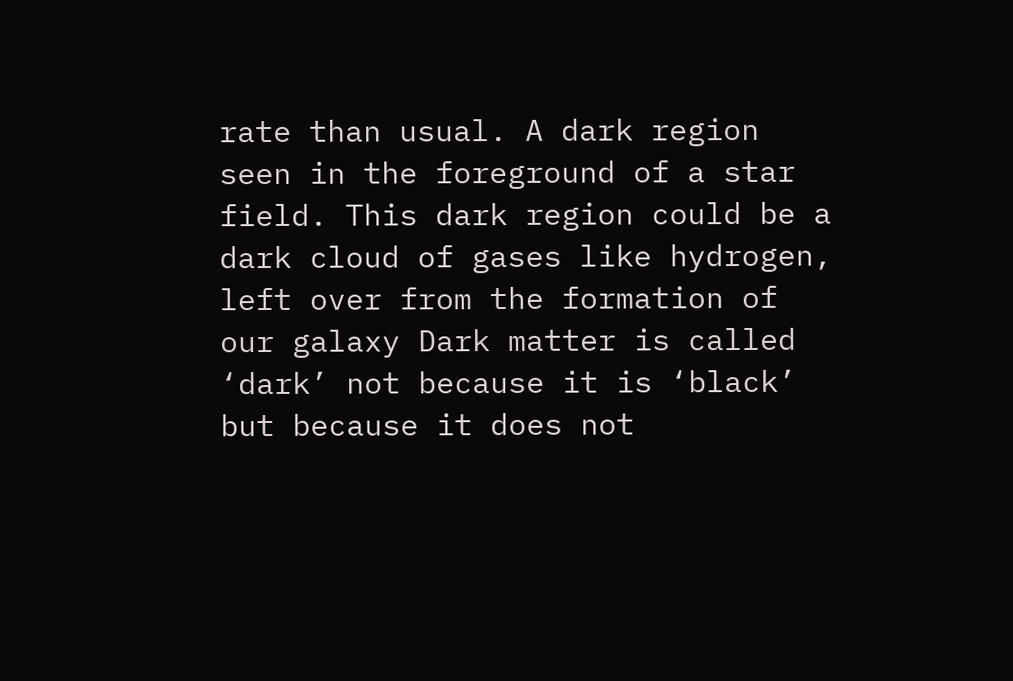rate than usual. A dark region seen in the foreground of a star field. This dark region could be a dark cloud of gases like hydrogen, left over from the formation of our galaxy Dark matter is called ‘dark’ not because it is ‘black’ but because it does not